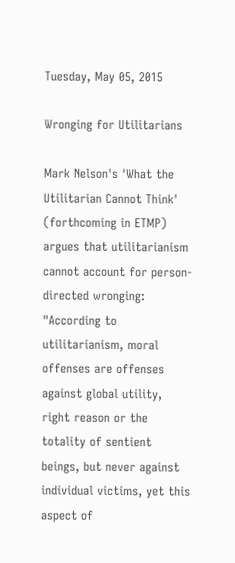Tuesday, May 05, 2015

Wronging for Utilitarians

Mark Nelson's 'What the Utilitarian Cannot Think' (forthcoming in ETMP) argues that utilitarianism cannot account for person-directed wronging: "According to utilitarianism, moral offenses are offenses against global utility, right reason or the totality of sentient beings, but never against individual victims, yet this aspect of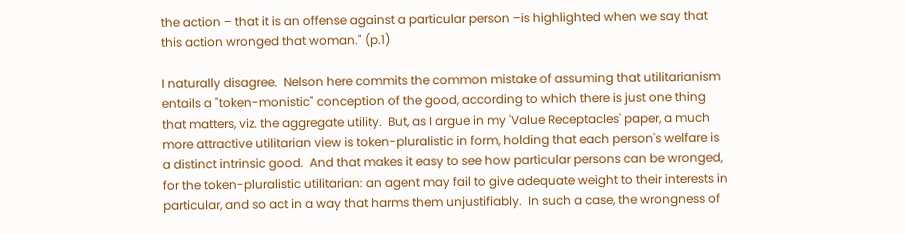the action – that it is an offense against a particular person –is highlighted when we say that this action wronged that woman." (p.1)

I naturally disagree.  Nelson here commits the common mistake of assuming that utilitarianism entails a "token-monistic" conception of the good, according to which there is just one thing that matters, viz. the aggregate utility.  But, as I argue in my 'Value Receptacles' paper, a much more attractive utilitarian view is token-pluralistic in form, holding that each person's welfare is a distinct intrinsic good.  And that makes it easy to see how particular persons can be wronged, for the token-pluralistic utilitarian: an agent may fail to give adequate weight to their interests in particular, and so act in a way that harms them unjustifiably.  In such a case, the wrongness of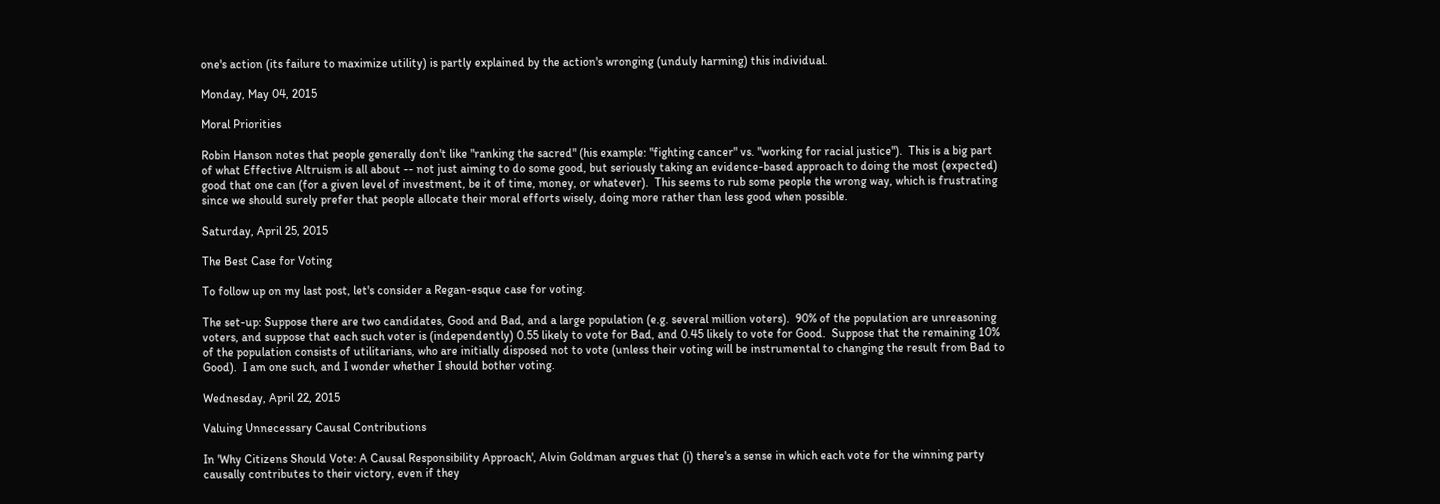one's action (its failure to maximize utility) is partly explained by the action's wronging (unduly harming) this individual.

Monday, May 04, 2015

Moral Priorities

Robin Hanson notes that people generally don't like "ranking the sacred" (his example: "fighting cancer" vs. "working for racial justice").  This is a big part of what Effective Altruism is all about -- not just aiming to do some good, but seriously taking an evidence-based approach to doing the most (expected) good that one can (for a given level of investment, be it of time, money, or whatever).  This seems to rub some people the wrong way, which is frustrating since we should surely prefer that people allocate their moral efforts wisely, doing more rather than less good when possible.

Saturday, April 25, 2015

The Best Case for Voting

To follow up on my last post, let's consider a Regan-esque case for voting.

The set-up: Suppose there are two candidates, Good and Bad, and a large population (e.g. several million voters).  90% of the population are unreasoning voters, and suppose that each such voter is (independently) 0.55 likely to vote for Bad, and 0.45 likely to vote for Good.  Suppose that the remaining 10% of the population consists of utilitarians, who are initially disposed not to vote (unless their voting will be instrumental to changing the result from Bad to Good).  I am one such, and I wonder whether I should bother voting.

Wednesday, April 22, 2015

Valuing Unnecessary Causal Contributions

In 'Why Citizens Should Vote: A Causal Responsibility Approach', Alvin Goldman argues that (i) there's a sense in which each vote for the winning party causally contributes to their victory, even if they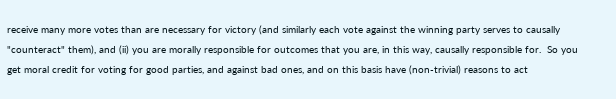receive many more votes than are necessary for victory (and similarly each vote against the winning party serves to causally "counteract" them), and (ii) you are morally responsible for outcomes that you are, in this way, causally responsible for.  So you get moral credit for voting for good parties, and against bad ones, and on this basis have (non-trivial) reasons to act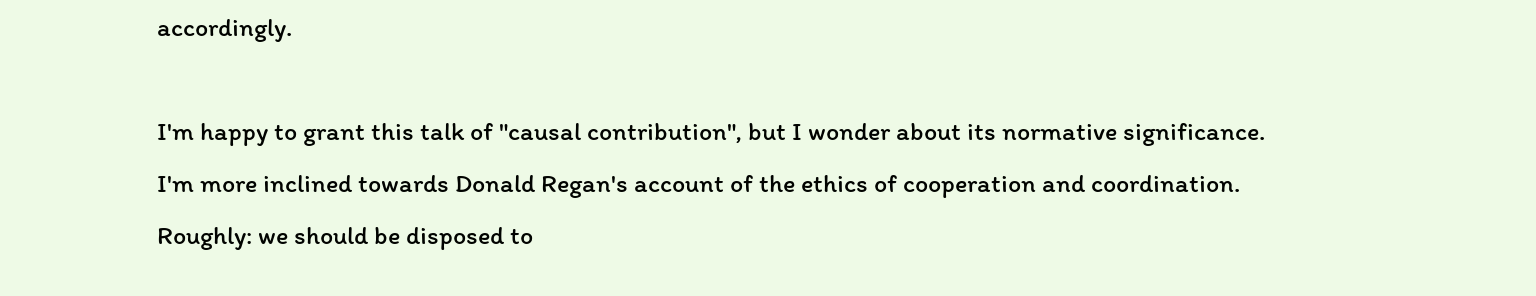accordingly.

I'm happy to grant this talk of "causal contribution", but I wonder about its normative significance. I'm more inclined towards Donald Regan's account of the ethics of cooperation and coordination. Roughly: we should be disposed to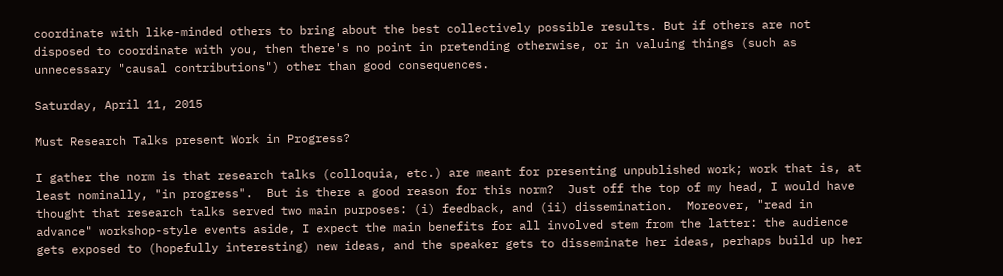coordinate with like-minded others to bring about the best collectively possible results. But if others are not disposed to coordinate with you, then there's no point in pretending otherwise, or in valuing things (such as unnecessary "causal contributions") other than good consequences.

Saturday, April 11, 2015

Must Research Talks present Work in Progress?

I gather the norm is that research talks (colloquia, etc.) are meant for presenting unpublished work; work that is, at least nominally, "in progress".  But is there a good reason for this norm?  Just off the top of my head, I would have thought that research talks served two main purposes: (i) feedback, and (ii) dissemination.  Moreover, "read in advance" workshop-style events aside, I expect the main benefits for all involved stem from the latter: the audience gets exposed to (hopefully interesting) new ideas, and the speaker gets to disseminate her ideas, perhaps build up her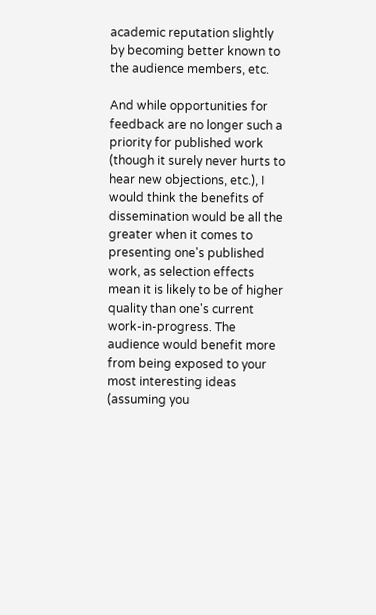academic reputation slightly by becoming better known to the audience members, etc.

And while opportunities for feedback are no longer such a priority for published work (though it surely never hurts to hear new objections, etc.), I would think the benefits of dissemination would be all the greater when it comes to presenting one's published work, as selection effects mean it is likely to be of higher quality than one's current work-in-progress. The audience would benefit more from being exposed to your most interesting ideas (assuming you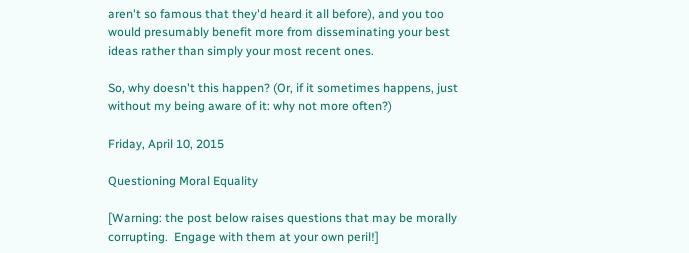aren't so famous that they'd heard it all before), and you too would presumably benefit more from disseminating your best ideas rather than simply your most recent ones.

So, why doesn't this happen? (Or, if it sometimes happens, just without my being aware of it: why not more often?)

Friday, April 10, 2015

Questioning Moral Equality

[Warning: the post below raises questions that may be morally corrupting.  Engage with them at your own peril!]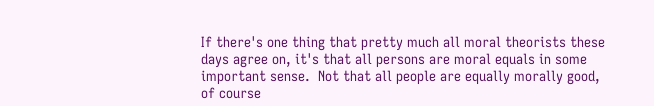If there's one thing that pretty much all moral theorists these days agree on, it's that all persons are moral equals in some important sense.  Not that all people are equally morally good, of course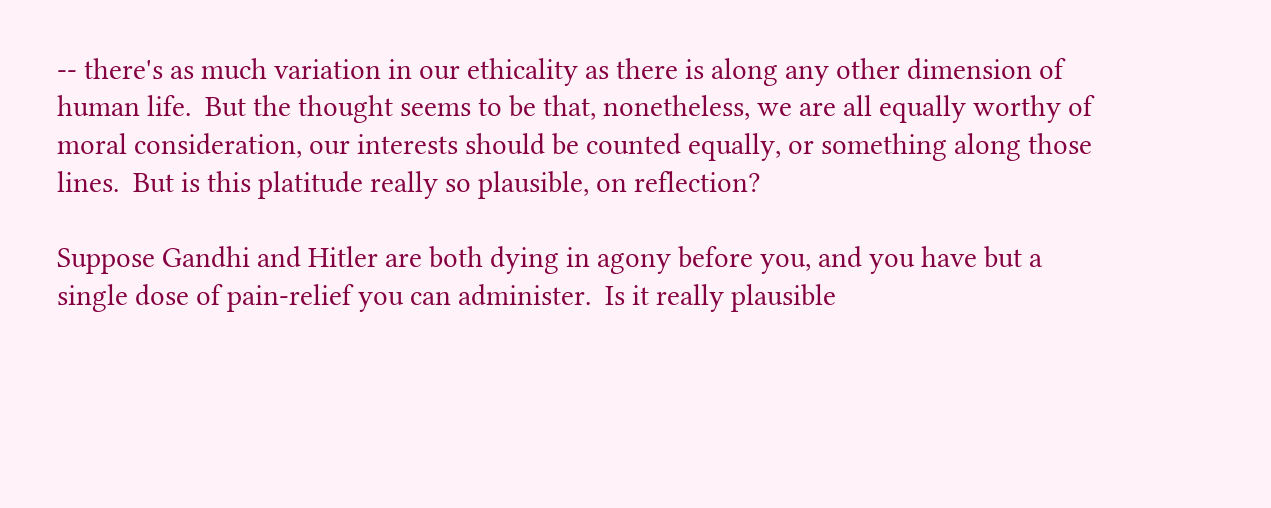-- there's as much variation in our ethicality as there is along any other dimension of human life.  But the thought seems to be that, nonetheless, we are all equally worthy of moral consideration, our interests should be counted equally, or something along those lines.  But is this platitude really so plausible, on reflection?

Suppose Gandhi and Hitler are both dying in agony before you, and you have but a single dose of pain-relief you can administer.  Is it really plausible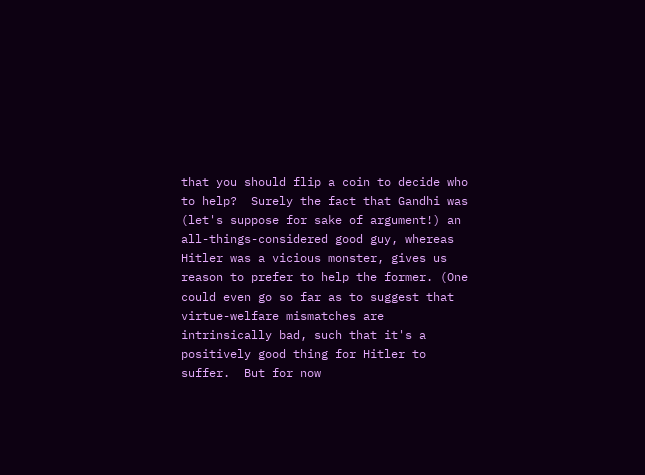that you should flip a coin to decide who to help?  Surely the fact that Gandhi was (let's suppose for sake of argument!) an all-things-considered good guy, whereas Hitler was a vicious monster, gives us reason to prefer to help the former. (One could even go so far as to suggest that virtue-welfare mismatches are intrinsically bad, such that it's a positively good thing for Hitler to suffer.  But for now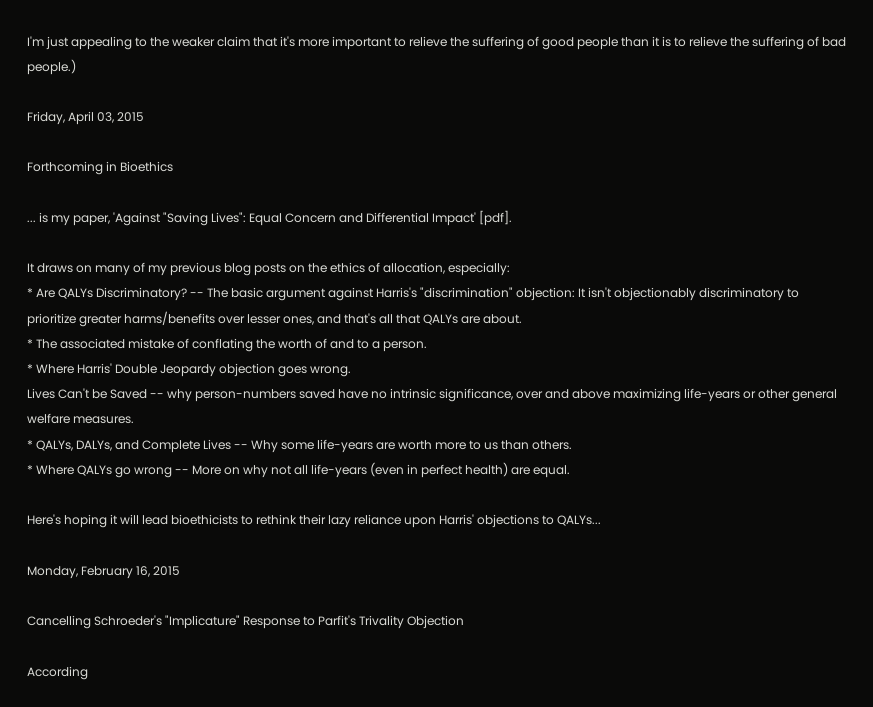I'm just appealing to the weaker claim that it's more important to relieve the suffering of good people than it is to relieve the suffering of bad people.)

Friday, April 03, 2015

Forthcoming in Bioethics

... is my paper, 'Against "Saving Lives": Equal Concern and Differential Impact' [pdf].

It draws on many of my previous blog posts on the ethics of allocation, especially:
* Are QALYs Discriminatory? -- The basic argument against Harris's "discrimination" objection: It isn't objectionably discriminatory to prioritize greater harms/benefits over lesser ones, and that's all that QALYs are about.
* The associated mistake of conflating the worth of and to a person.
* Where Harris' Double Jeopardy objection goes wrong.
Lives Can't be Saved -- why person-numbers saved have no intrinsic significance, over and above maximizing life-years or other general welfare measures.
* QALYs, DALYs, and Complete Lives -- Why some life-years are worth more to us than others.
* Where QALYs go wrong -- More on why not all life-years (even in perfect health) are equal.

Here's hoping it will lead bioethicists to rethink their lazy reliance upon Harris' objections to QALYs...

Monday, February 16, 2015

Cancelling Schroeder's "Implicature" Response to Parfit's Trivality Objection

According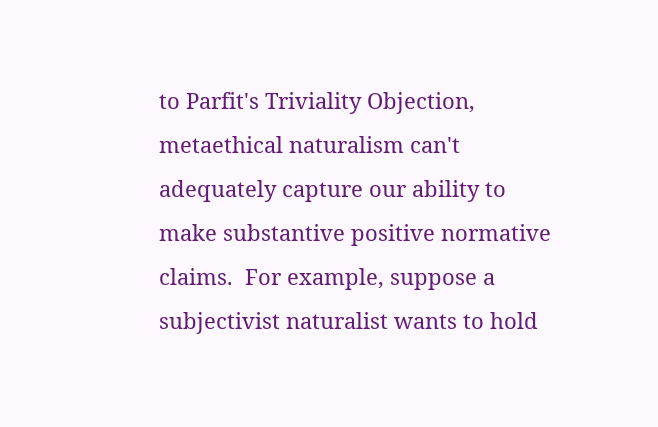to Parfit's Triviality Objection, metaethical naturalism can't adequately capture our ability to make substantive positive normative claims.  For example, suppose a subjectivist naturalist wants to hold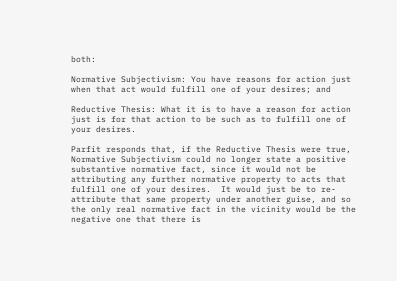both:

Normative Subjectivism: You have reasons for action just when that act would fulfill one of your desires; and

Reductive Thesis: What it is to have a reason for action just is for that action to be such as to fulfill one of your desires.

Parfit responds that, if the Reductive Thesis were true, Normative Subjectivism could no longer state a positive substantive normative fact, since it would not be attributing any further normative property to acts that fulfill one of your desires.  It would just be to re-attribute that same property under another guise, and so the only real normative fact in the vicinity would be the negative one that there is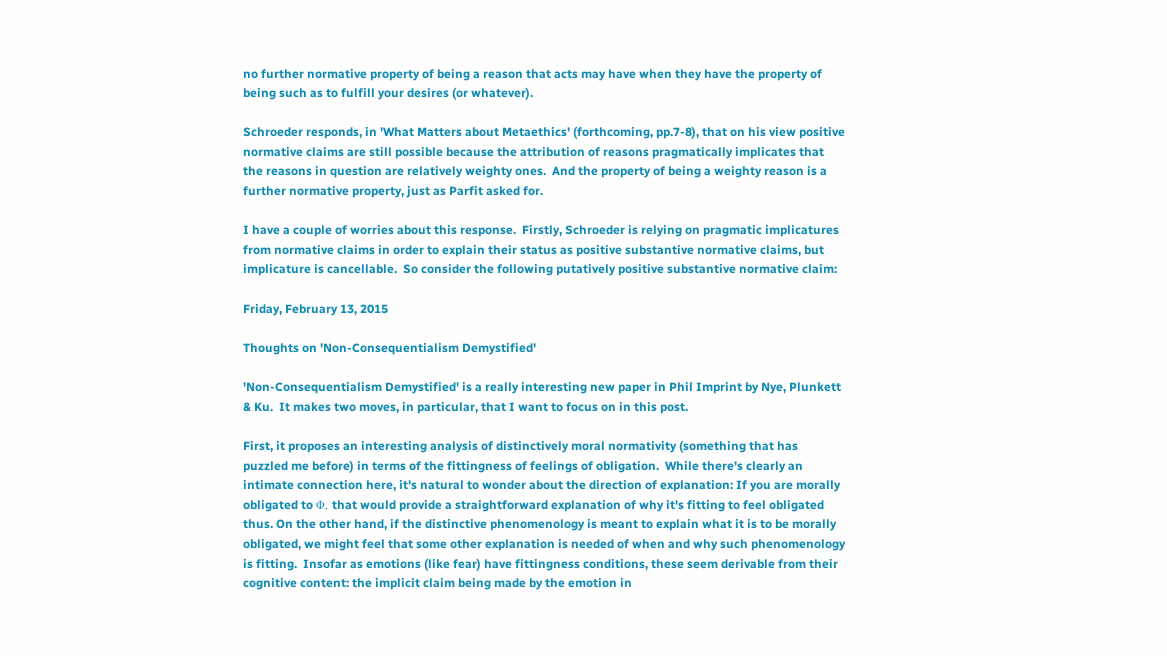no further normative property of being a reason that acts may have when they have the property of being such as to fulfill your desires (or whatever).

Schroeder responds, in 'What Matters about Metaethics' (forthcoming, pp.7-8), that on his view positive normative claims are still possible because the attribution of reasons pragmatically implicates that the reasons in question are relatively weighty ones.  And the property of being a weighty reason is a further normative property, just as Parfit asked for.

I have a couple of worries about this response.  Firstly, Schroeder is relying on pragmatic implicatures from normative claims in order to explain their status as positive substantive normative claims, but implicature is cancellable.  So consider the following putatively positive substantive normative claim:

Friday, February 13, 2015

Thoughts on 'Non-Consequentialism Demystified'

'Non-Consequentialism Demystified' is a really interesting new paper in Phil Imprint by Nye, Plunkett & Ku.  It makes two moves, in particular, that I want to focus on in this post.

First, it proposes an interesting analysis of distinctively moral normativity (something that has puzzled me before) in terms of the fittingness of feelings of obligation.  While there's clearly an intimate connection here, it's natural to wonder about the direction of explanation: If you are morally obligated to Φ, that would provide a straightforward explanation of why it's fitting to feel obligated thus. On the other hand, if the distinctive phenomenology is meant to explain what it is to be morally obligated, we might feel that some other explanation is needed of when and why such phenomenology is fitting.  Insofar as emotions (like fear) have fittingness conditions, these seem derivable from their cognitive content: the implicit claim being made by the emotion in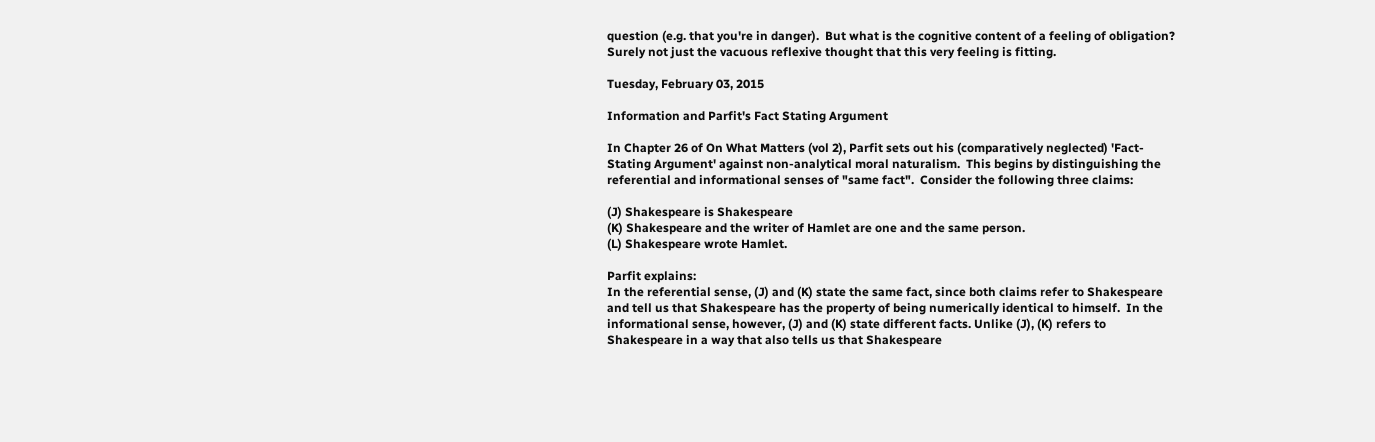question (e.g. that you're in danger).  But what is the cognitive content of a feeling of obligation?  Surely not just the vacuous reflexive thought that this very feeling is fitting.

Tuesday, February 03, 2015

Information and Parfit's Fact Stating Argument

In Chapter 26 of On What Matters (vol 2), Parfit sets out his (comparatively neglected) 'Fact-Stating Argument' against non-analytical moral naturalism.  This begins by distinguishing the referential and informational senses of "same fact".  Consider the following three claims:

(J) Shakespeare is Shakespeare
(K) Shakespeare and the writer of Hamlet are one and the same person.
(L) Shakespeare wrote Hamlet.

Parfit explains:
In the referential sense, (J) and (K) state the same fact, since both claims refer to Shakespeare and tell us that Shakespeare has the property of being numerically identical to himself.  In the informational sense, however, (J) and (K) state different facts. Unlike (J), (K) refers to Shakespeare in a way that also tells us that Shakespeare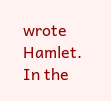wrote Hamlet. In the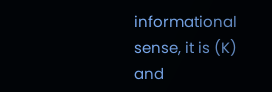informational sense, it is (K) and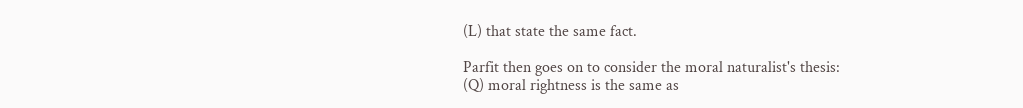(L) that state the same fact.

Parfit then goes on to consider the moral naturalist's thesis:
(Q) moral rightness is the same as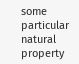some particular natural property